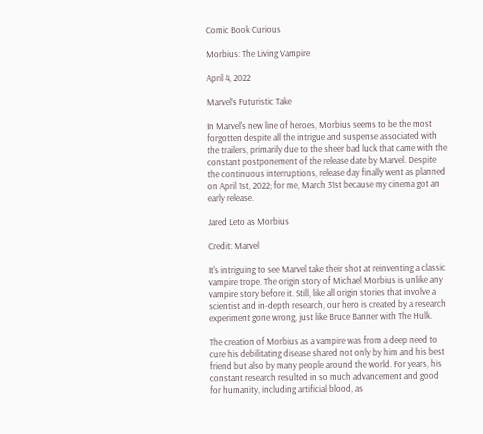Comic Book Curious

Morbius: The Living Vampire

April 4, 2022

Marvel’s Futuristic Take

In Marvel's new line of heroes, Morbius seems to be the most forgotten despite all the intrigue and suspense associated with the trailers, primarily due to the sheer bad luck that came with the constant postponement of the release date by Marvel. Despite the continuous interruptions, release day finally went as planned on April 1st, 2022; for me, March 31st because my cinema got an early release.

Jared Leto as Morbius

Credit: Marvel

It's intriguing to see Marvel take their shot at reinventing a classic vampire trope. The origin story of Michael Morbius is unlike any vampire story before it. Still, like all origin stories that involve a scientist and in-depth research, our hero is created by a research experiment gone wrong, just like Bruce Banner with The Hulk.

The creation of Morbius as a vampire was from a deep need to cure his debilitating disease shared not only by him and his best friend but also by many people around the world. For years, his constant research resulted in so much advancement and good for humanity, including artificial blood, as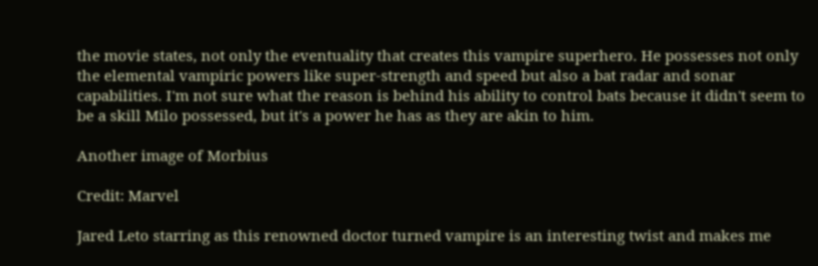the movie states, not only the eventuality that creates this vampire superhero. He possesses not only the elemental vampiric powers like super-strength and speed but also a bat radar and sonar capabilities. I'm not sure what the reason is behind his ability to control bats because it didn't seem to be a skill Milo possessed, but it's a power he has as they are akin to him.

Another image of Morbius

Credit: Marvel

Jared Leto starring as this renowned doctor turned vampire is an interesting twist and makes me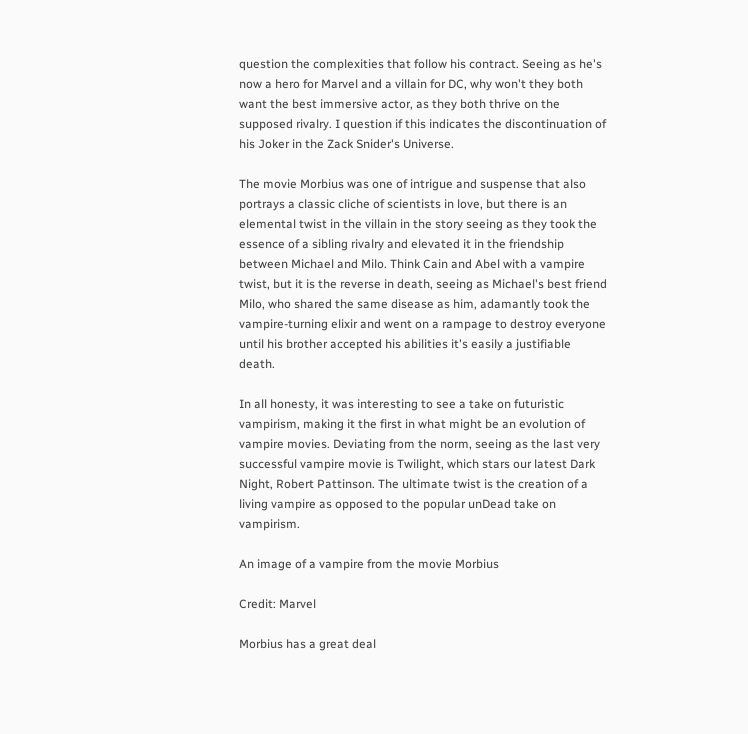question the complexities that follow his contract. Seeing as he's now a hero for Marvel and a villain for DC, why won't they both want the best immersive actor, as they both thrive on the supposed rivalry. I question if this indicates the discontinuation of his Joker in the Zack Snider's Universe.

The movie Morbius was one of intrigue and suspense that also portrays a classic cliche of scientists in love, but there is an elemental twist in the villain in the story seeing as they took the essence of a sibling rivalry and elevated it in the friendship between Michael and Milo. Think Cain and Abel with a vampire twist, but it is the reverse in death, seeing as Michael's best friend Milo, who shared the same disease as him, adamantly took the vampire-turning elixir and went on a rampage to destroy everyone until his brother accepted his abilities it's easily a justifiable death.

In all honesty, it was interesting to see a take on futuristic vampirism, making it the first in what might be an evolution of vampire movies. Deviating from the norm, seeing as the last very successful vampire movie is Twilight, which stars our latest Dark Night, Robert Pattinson. The ultimate twist is the creation of a living vampire as opposed to the popular unDead take on vampirism.

An image of a vampire from the movie Morbius

Credit: Marvel

Morbius has a great deal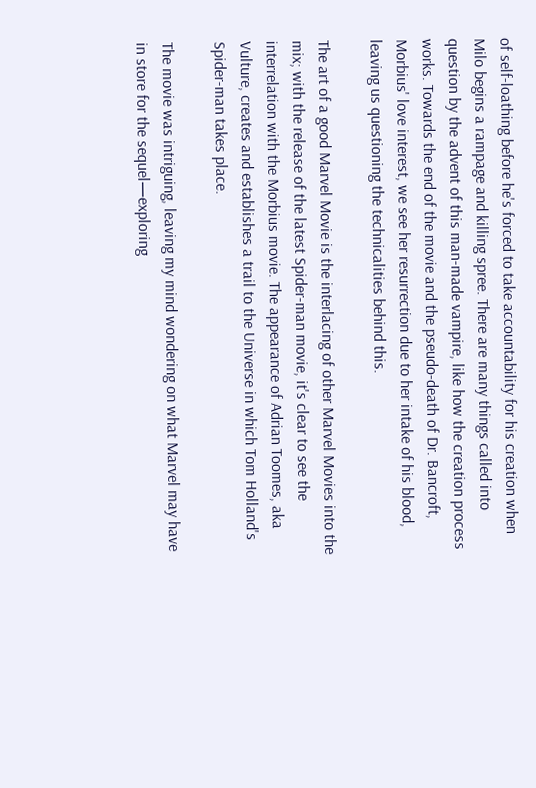of self-loathing before he's forced to take accountability for his creation when Milo begins a rampage and killing spree. There are many things called into question by the advent of this man-made vampire, like how the creation process works. Towards the end of the movie and the pseudo-death of Dr. Bancroft, Morbius' love interest, we see her resurrection due to her intake of his blood, leaving us questioning the technicalities behind this.

The art of a good Marvel Movie is the interlacing of other Marvel Movies into the mix; with the release of the latest Spider-man movie, it's clear to see the interrelation with the Morbius movie. The appearance of Adrian Toomes, aka Vulture, creates and establishes a trail to the Universe in which Tom Holland's Spider-man takes place.

The movie was intriguing, leaving my mind wondering on what Marvel may have in store for the sequel—exploring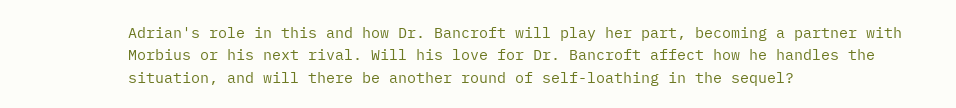Adrian's role in this and how Dr. Bancroft will play her part, becoming a partner with Morbius or his next rival. Will his love for Dr. Bancroft affect how he handles the situation, and will there be another round of self-loathing in the sequel?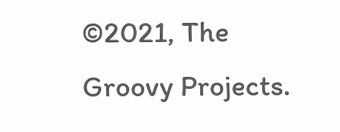©2021, The Groovy Projects.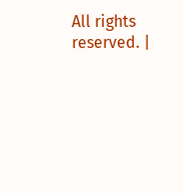All rights reserved. |